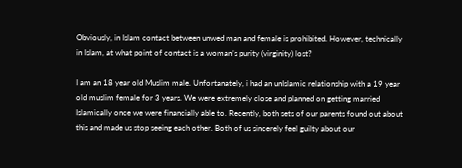Obviously, in Islam contact between unwed man and female is prohibited. However, technically in Islam, at what point of contact is a woman’s purity (virginity) lost?

I am an 18 year old Muslim male. Unfortanately, i had an unIslamic relationship with a 19 year old muslim female for 3 years. We were extremely close and planned on getting married Islamically once we were financially able to. Recently, both sets of our parents found out about this and made us stop seeing each other. Both of us sincerely feel guilty about our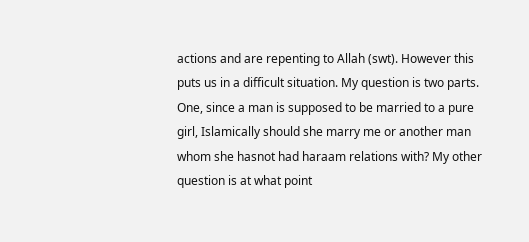actions and are repenting to Allah (swt). However this puts us in a difficult situation. My question is two parts. One, since a man is supposed to be married to a pure girl, Islamically should she marry me or another man whom she hasnot had haraam relations with? My other question is at what point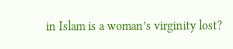in Islam is a woman’s virginity lost?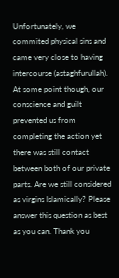Unfortunately, we commited physical sins and came very close to having intercourse (astaghfurullah). At some point though, our conscience and guilt prevented us from completing the action yet there was still contact between both of our private parts. Are we still considered as virgins Islamically? Please answer this question as best as you can. Thank you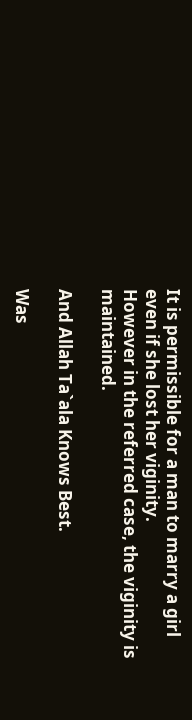It is permissible for a man to marry a girl even if she lost her viginity.
However in the referred case, the viginity is maintained.

And Allah Ta`ala Knows Best.

Was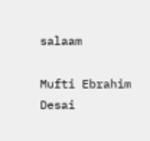salaam

Mufti Ebrahim Desai